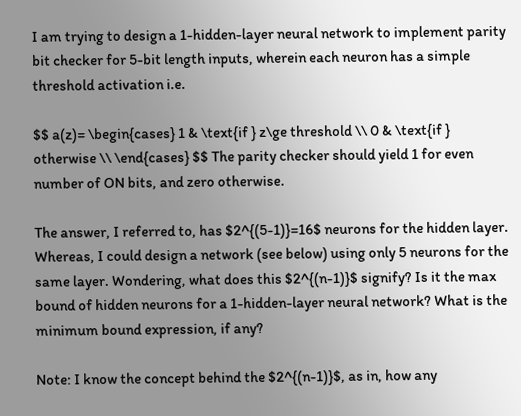I am trying to design a 1-hidden-layer neural network to implement parity bit checker for 5-bit length inputs, wherein each neuron has a simple threshold activation i.e.

$$ a(z)= \begin{cases} 1 & \text{if } z\ge threshold \\ 0 & \text{if } otherwise \\ \end{cases} $$ The parity checker should yield 1 for even number of ON bits, and zero otherwise.

The answer, I referred to, has $2^{(5-1)}=16$ neurons for the hidden layer. Whereas, I could design a network (see below) using only 5 neurons for the same layer. Wondering, what does this $2^{(n-1)}$ signify? Is it the max bound of hidden neurons for a 1-hidden-layer neural network? What is the minimum bound expression, if any?

Note: I know the concept behind the $2^{(n-1)}$, as in, how any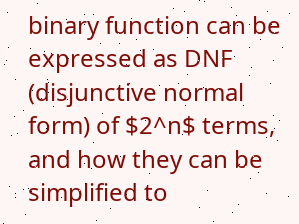binary function can be expressed as DNF (disjunctive normal form) of $2^n$ terms, and how they can be simplified to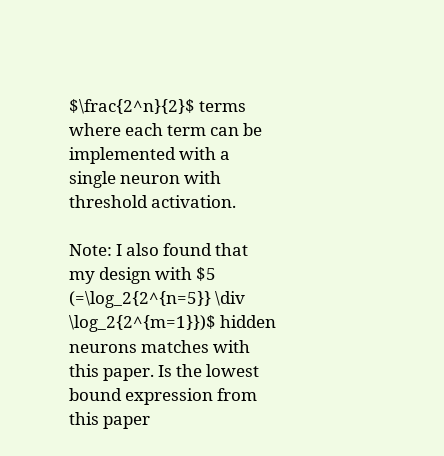$\frac{2^n}{2}$ terms where each term can be implemented with a single neuron with threshold activation.

Note: I also found that my design with $5 (=\log_2{2^{n=5}} \div \log_2{2^{m=1}})$ hidden neurons matches with this paper. Is the lowest bound expression from this paper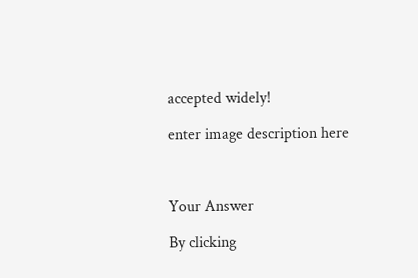accepted widely!

enter image description here



Your Answer

By clicking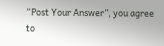“Post Your Answer”, you agree to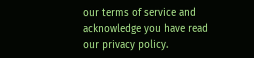our terms of service and acknowledge you have read our privacy policy.